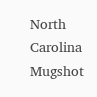North Carolina Mugshot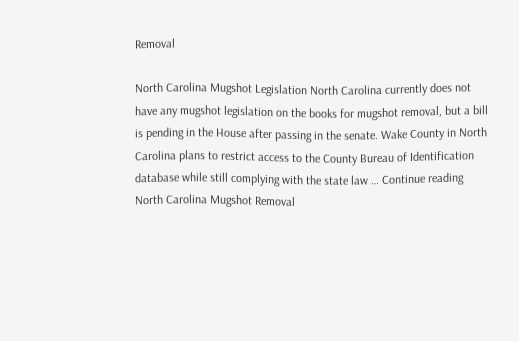Removal

North Carolina Mugshot Legislation North Carolina currently does not have any mugshot legislation on the books for mugshot removal, but a bill is pending in the House after passing in the senate. Wake County in North Carolina plans to restrict access to the County Bureau of Identification database while still complying with the state law … Continue reading North Carolina Mugshot Removal